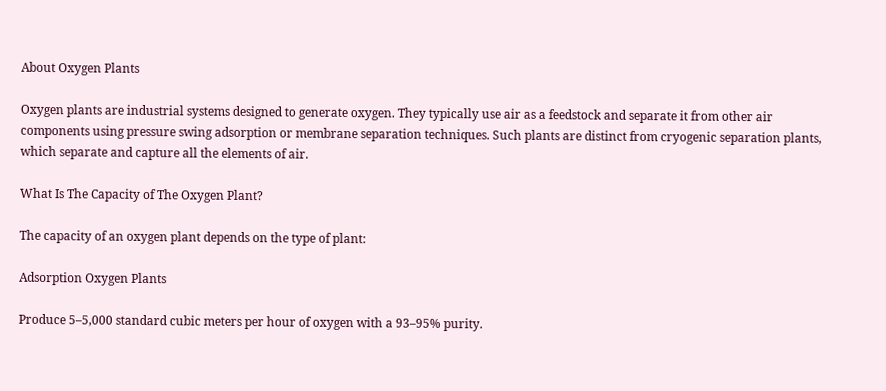About Oxygen Plants

Oxygen plants are industrial systems designed to generate oxygen. They typically use air as a feedstock and separate it from other air components using pressure swing adsorption or membrane separation techniques. Such plants are distinct from cryogenic separation plants, which separate and capture all the elements of air.

What Is The Capacity of The Oxygen Plant?

The capacity of an oxygen plant depends on the type of plant:

Adsorption Oxygen Plants

Produce 5–5,000 standard cubic meters per hour of oxygen with a 93–95% purity.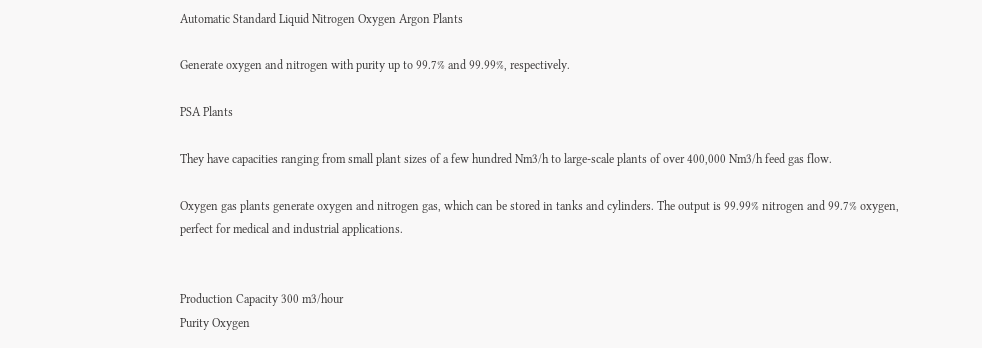Automatic Standard Liquid Nitrogen Oxygen Argon Plants

Generate oxygen and nitrogen with purity up to 99.7% and 99.99%, respectively.

PSA Plants

They have capacities ranging from small plant sizes of a few hundred Nm3/h to large-scale plants of over 400,000 Nm3/h feed gas flow.

Oxygen gas plants generate oxygen and nitrogen gas, which can be stored in tanks and cylinders. The output is 99.99% nitrogen and 99.7% oxygen, perfect for medical and industrial applications.


Production Capacity 300 m3/hour
Purity Oxygen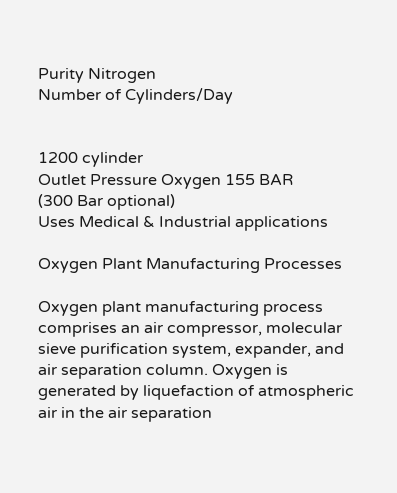Purity Nitrogen
Number of Cylinders/Day


1200 cylinder
Outlet Pressure Oxygen 155 BAR
(300 Bar optional)
Uses Medical & Industrial applications

Oxygen Plant Manufacturing Processes

Oxygen plant manufacturing process comprises an air compressor, molecular sieve purification system, expander, and air separation column. Oxygen is generated by liquefaction of atmospheric air in the air separation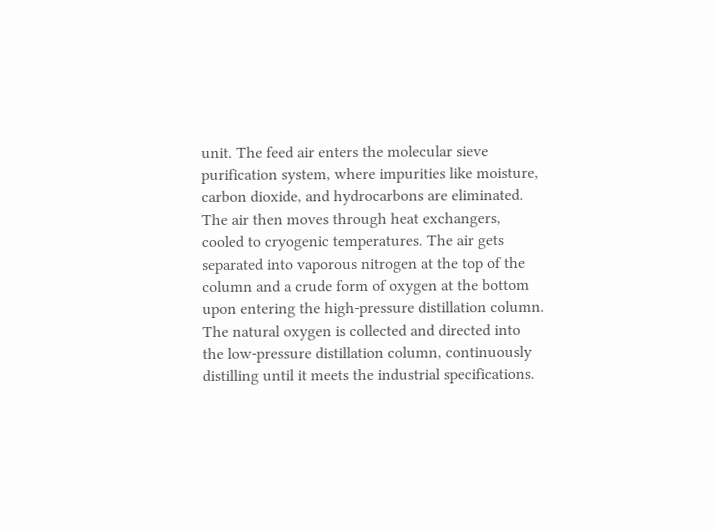unit. The feed air enters the molecular sieve purification system, where impurities like moisture, carbon dioxide, and hydrocarbons are eliminated. The air then moves through heat exchangers, cooled to cryogenic temperatures. The air gets separated into vaporous nitrogen at the top of the column and a crude form of oxygen at the bottom upon entering the high-pressure distillation column. The natural oxygen is collected and directed into the low-pressure distillation column, continuously distilling until it meets the industrial specifications.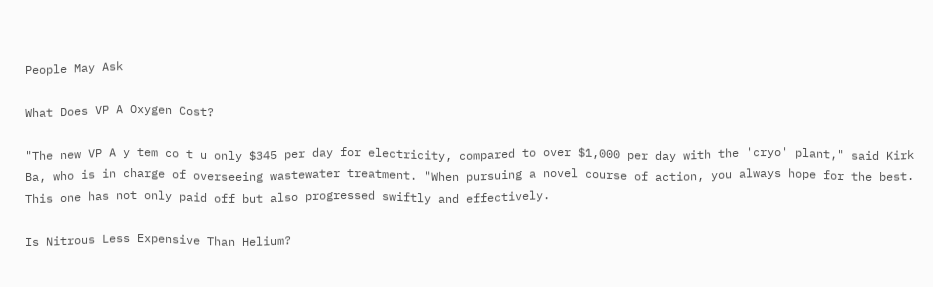People May Ask

What Does VP A Oxygen Cost?

"The new VP A y tem co t u only $345 per day for electricity, compared to over $1,000 per day with the 'cryo' plant," said Kirk Ba, who is in charge of overseeing wastewater treatment. "When pursuing a novel course of action, you always hope for the best. This one has not only paid off but also progressed swiftly and effectively.

Is Nitrous Less Expensive Than Helium?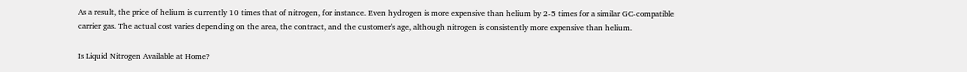As a result, the price of helium is currently 10 times that of nitrogen, for instance. Even hydrogen is more expensive than helium by 2-5 times for a similar GC-compatible carrier gas. The actual cost varies depending on the area, the contract, and the customer's age, although nitrogen is consistently more expensive than helium.

Is Liquid Nitrogen Available at Home?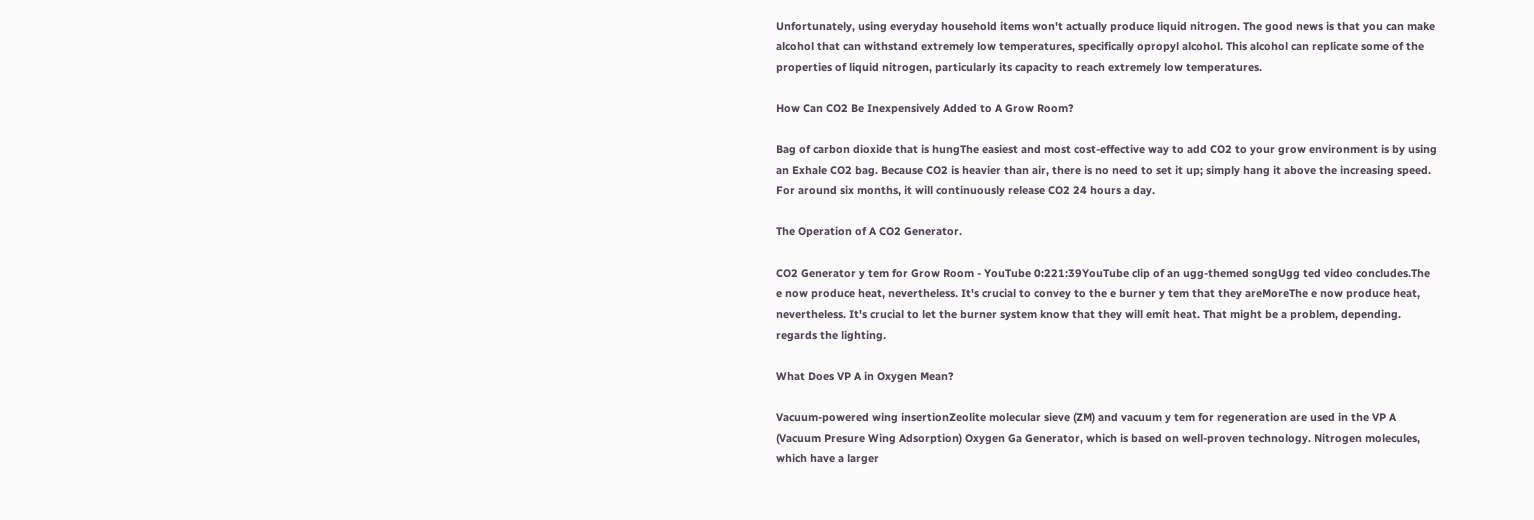Unfortunately, using everyday household items won't actually produce liquid nitrogen. The good news is that you can make alcohol that can withstand extremely low temperatures, specifically opropyl alcohol. This alcohol can replicate some of the properties of liquid nitrogen, particularly its capacity to reach extremely low temperatures.

How Can CO2 Be Inexpensively Added to A Grow Room?

Bag of carbon dioxide that is hungThe easiest and most cost-effective way to add CO2 to your grow environment is by using an Exhale CO2 bag. Because CO2 is heavier than air, there is no need to set it up; simply hang it above the increasing speed. For around six months, it will continuously release CO2 24 hours a day.

The Operation of A CO2 Generator.

CO2 Generator y tem for Grow Room - YouTube 0:221:39YouTube clip of an ugg-themed songUgg ted video concludes.The e now produce heat, nevertheless. It's crucial to convey to the e burner y tem that they areMoreThe e now produce heat, nevertheless. It's crucial to let the burner system know that they will emit heat. That might be a problem, depending. regards the lighting.

What Does VP A in Oxygen Mean?

Vacuum-powered wing insertionZeolite molecular sieve (ZM) and vacuum y tem for regeneration are used in the VP A (Vacuum Presure Wing Adsorption) Oxygen Ga Generator, which is based on well-proven technology. Nitrogen molecules, which have a larger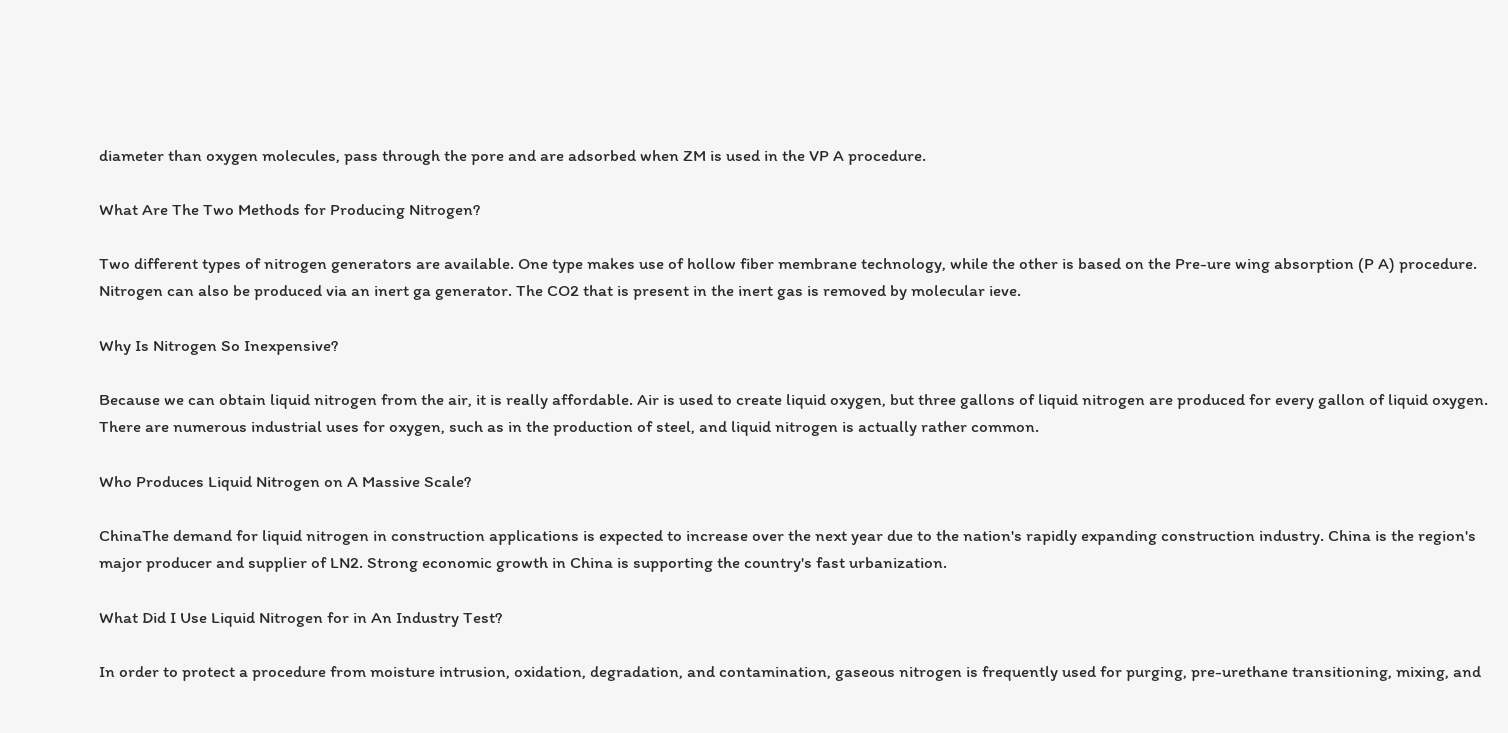diameter than oxygen molecules, pass through the pore and are adsorbed when ZM is used in the VP A procedure.

What Are The Two Methods for Producing Nitrogen?

Two different types of nitrogen generators are available. One type makes use of hollow fiber membrane technology, while the other is based on the Pre-ure wing absorption (P A) procedure. Nitrogen can also be produced via an inert ga generator. The CO2 that is present in the inert gas is removed by molecular ieve.

Why Is Nitrogen So Inexpensive?

Because we can obtain liquid nitrogen from the air, it is really affordable. Air is used to create liquid oxygen, but three gallons of liquid nitrogen are produced for every gallon of liquid oxygen. There are numerous industrial uses for oxygen, such as in the production of steel, and liquid nitrogen is actually rather common.

Who Produces Liquid Nitrogen on A Massive Scale?

ChinaThe demand for liquid nitrogen in construction applications is expected to increase over the next year due to the nation's rapidly expanding construction industry. China is the region's major producer and supplier of LN2. Strong economic growth in China is supporting the country's fast urbanization.

What Did I Use Liquid Nitrogen for in An Industry Test?

In order to protect a procedure from moisture intrusion, oxidation, degradation, and contamination, gaseous nitrogen is frequently used for purging, pre-urethane transitioning, mixing, and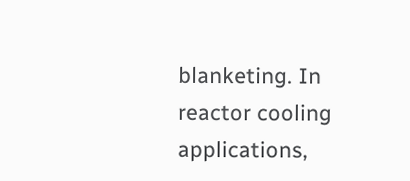blanketing. In reactor cooling applications,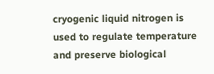cryogenic liquid nitrogen is used to regulate temperature and preserve biological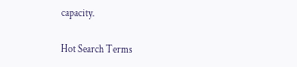capacity.

Hot Search Terms